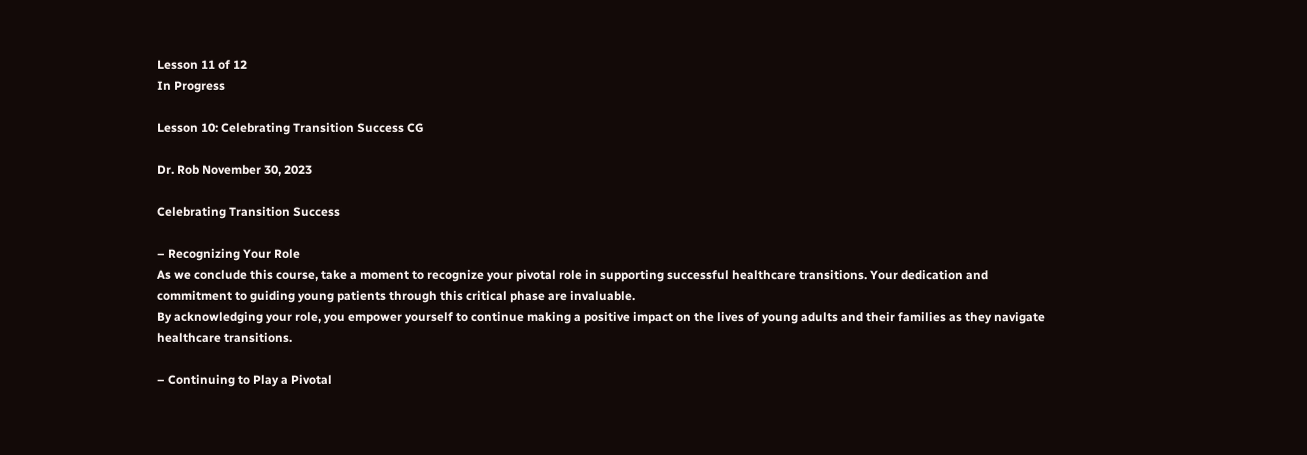Lesson 11 of 12
In Progress

Lesson 10: Celebrating Transition Success CG

Dr. Rob November 30, 2023

Celebrating Transition Success

– Recognizing Your Role
As we conclude this course, take a moment to recognize your pivotal role in supporting successful healthcare transitions. Your dedication and commitment to guiding young patients through this critical phase are invaluable.
By acknowledging your role, you empower yourself to continue making a positive impact on the lives of young adults and their families as they navigate healthcare transitions.

– Continuing to Play a Pivotal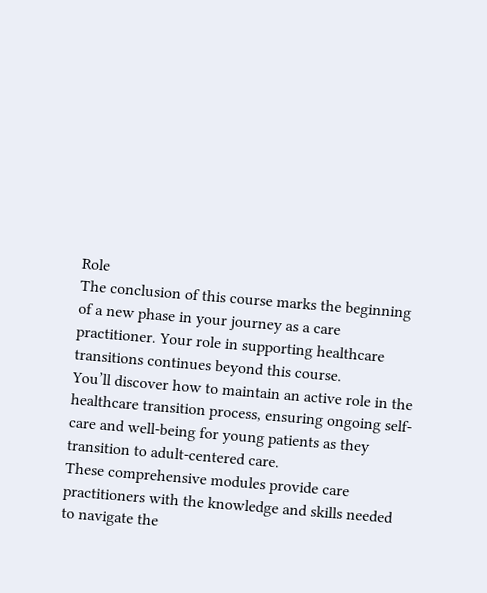Role
The conclusion of this course marks the beginning of a new phase in your journey as a care practitioner. Your role in supporting healthcare transitions continues beyond this course.
You’ll discover how to maintain an active role in the healthcare transition process, ensuring ongoing self-care and well-being for young patients as they transition to adult-centered care.
These comprehensive modules provide care practitioners with the knowledge and skills needed to navigate the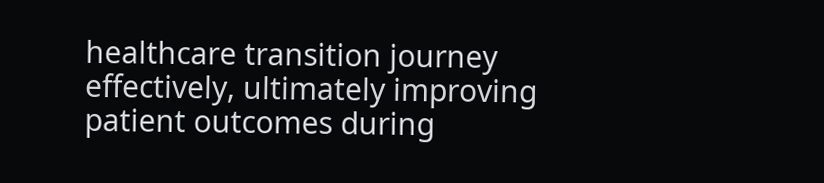healthcare transition journey effectively, ultimately improving patient outcomes during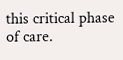this critical phase of care.